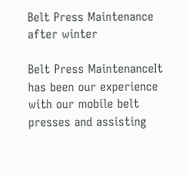Belt Press Maintenance after winter

Belt Press MaintenanceIt has been our experience with our mobile belt presses and assisting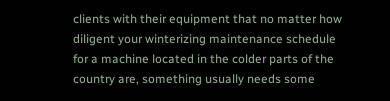clients with their equipment that no matter how diligent your winterizing maintenance schedule for a machine located in the colder parts of the country are, something usually needs some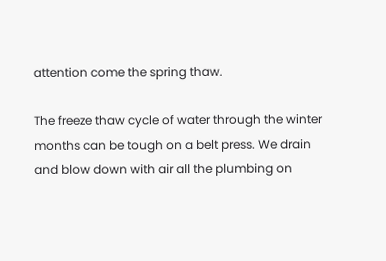attention come the spring thaw.

The freeze thaw cycle of water through the winter months can be tough on a belt press. We drain and blow down with air all the plumbing on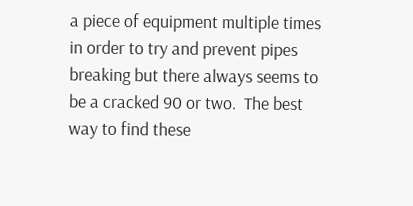a piece of equipment multiple times in order to try and prevent pipes breaking but there always seems to be a cracked 90 or two.  The best way to find these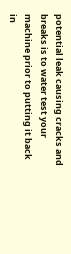potential leak causing cracks and breaks is to water test your machine prior to putting it back in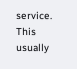service.  This usually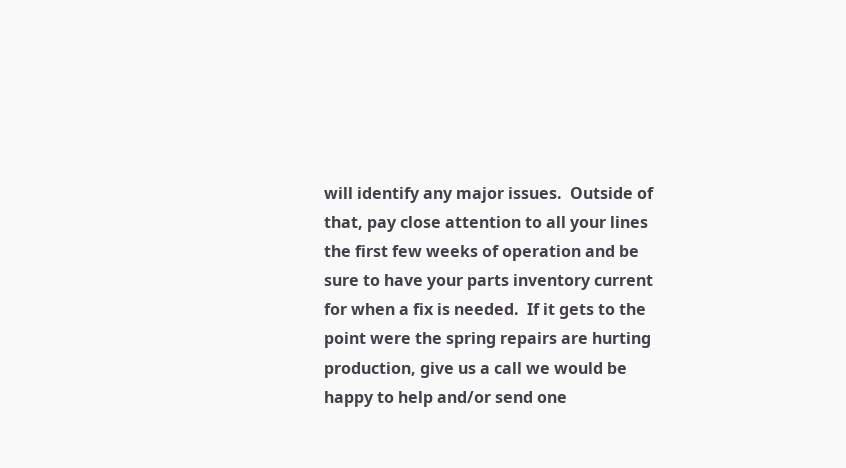will identify any major issues.  Outside of that, pay close attention to all your lines the first few weeks of operation and be sure to have your parts inventory current for when a fix is needed.  If it gets to the point were the spring repairs are hurting production, give us a call we would be happy to help and/or send one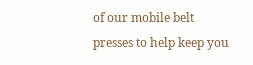of our mobile belt presses to help keep you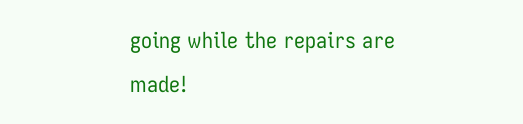going while the repairs are made!